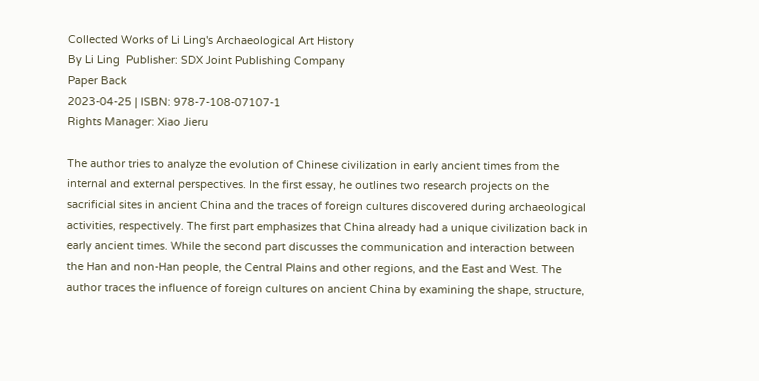Collected Works of Li Ling's Archaeological Art History
By Li Ling  Publisher: SDX Joint Publishing Company
Paper Back
2023-04-25 | ISBN: 978-7-108-07107-1
Rights Manager: Xiao Jieru

The author tries to analyze the evolution of Chinese civilization in early ancient times from the internal and external perspectives. In the first essay, he outlines two research projects on the sacrificial sites in ancient China and the traces of foreign cultures discovered during archaeological activities, respectively. The first part emphasizes that China already had a unique civilization back in early ancient times. While the second part discusses the communication and interaction between the Han and non-Han people, the Central Plains and other regions, and the East and West. The author traces the influence of foreign cultures on ancient China by examining the shape, structure,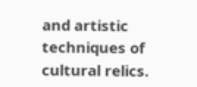and artistic techniques of cultural relics.